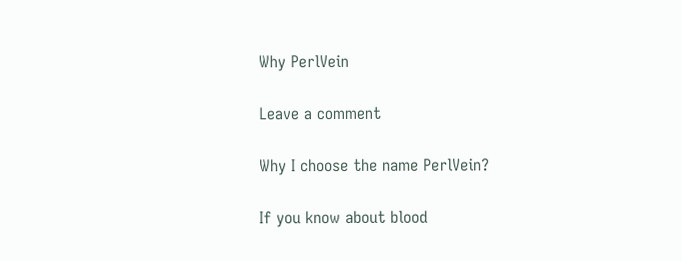Why PerlVein

Leave a comment

Why I choose the name PerlVein?

If you know about blood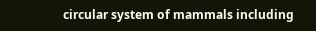circular system of mammals including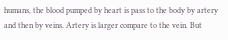humans, the blood pumped by heart is pass to the body by artery and then by veins. Artery is larger compare to the vein. But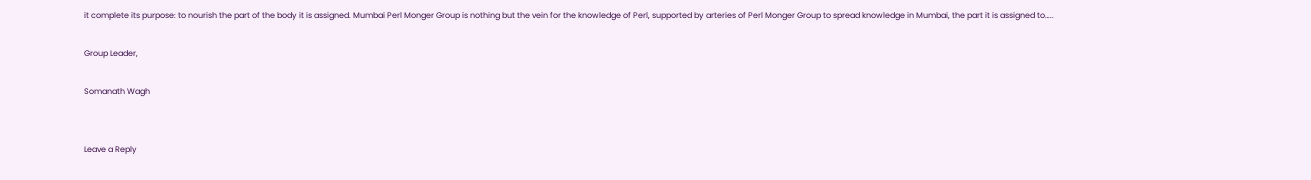it complete its purpose: to nourish the part of the body it is assigned. Mumbai Perl Monger Group is nothing but the vein for the knowledge of Perl, supported by arteries of Perl Monger Group to spread knowledge in Mumbai, the part it is assigned to…..

Group Leader,

Somanath Wagh


Leave a Reply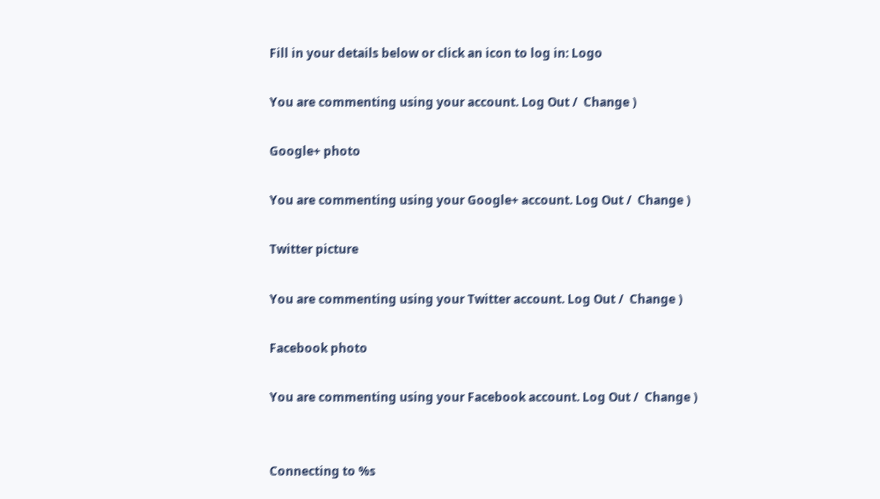Fill in your details below or click an icon to log in: Logo

You are commenting using your account. Log Out /  Change )

Google+ photo

You are commenting using your Google+ account. Log Out /  Change )

Twitter picture

You are commenting using your Twitter account. Log Out /  Change )

Facebook photo

You are commenting using your Facebook account. Log Out /  Change )


Connecting to %s